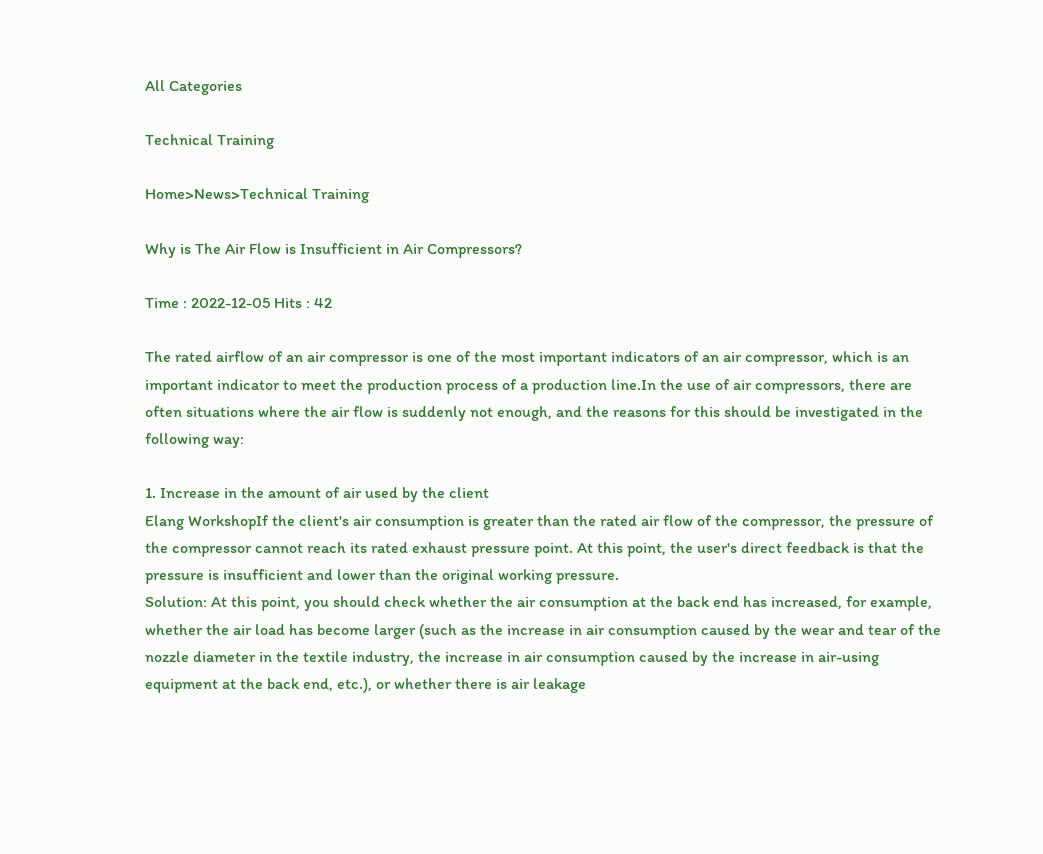All Categories

Technical Training

Home>News>Technical Training

Why is The Air Flow is Insufficient in Air Compressors?

Time : 2022-12-05 Hits : 42

The rated airflow of an air compressor is one of the most important indicators of an air compressor, which is an important indicator to meet the production process of a production line.In the use of air compressors, there are often situations where the air flow is suddenly not enough, and the reasons for this should be investigated in the following way:

1. Increase in the amount of air used by the client
Elang WorkshopIf the client's air consumption is greater than the rated air flow of the compressor, the pressure of the compressor cannot reach its rated exhaust pressure point. At this point, the user's direct feedback is that the pressure is insufficient and lower than the original working pressure.
Solution: At this point, you should check whether the air consumption at the back end has increased, for example, whether the air load has become larger (such as the increase in air consumption caused by the wear and tear of the nozzle diameter in the textile industry, the increase in air consumption caused by the increase in air-using equipment at the back end, etc.), or whether there is air leakage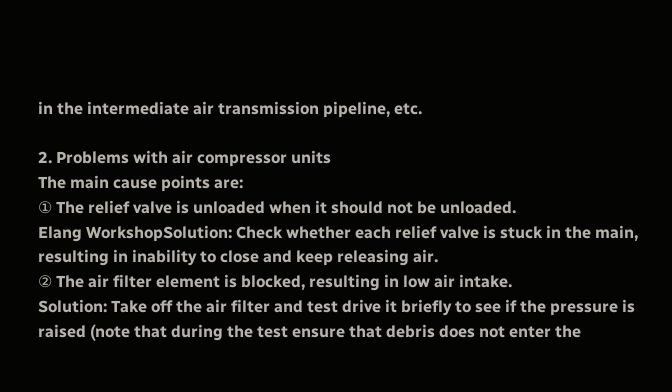in the intermediate air transmission pipeline, etc.

2. Problems with air compressor units
The main cause points are:
① The relief valve is unloaded when it should not be unloaded.
Elang WorkshopSolution: Check whether each relief valve is stuck in the main, resulting in inability to close and keep releasing air.
② The air filter element is blocked, resulting in low air intake.
Solution: Take off the air filter and test drive it briefly to see if the pressure is raised (note that during the test ensure that debris does not enter the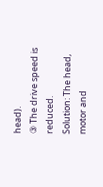head).
③ The drive speed is reduced.
Solution: The head, motor and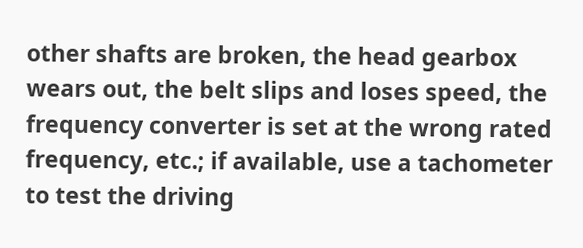other shafts are broken, the head gearbox wears out, the belt slips and loses speed, the frequency converter is set at the wrong rated frequency, etc.; if available, use a tachometer to test the driving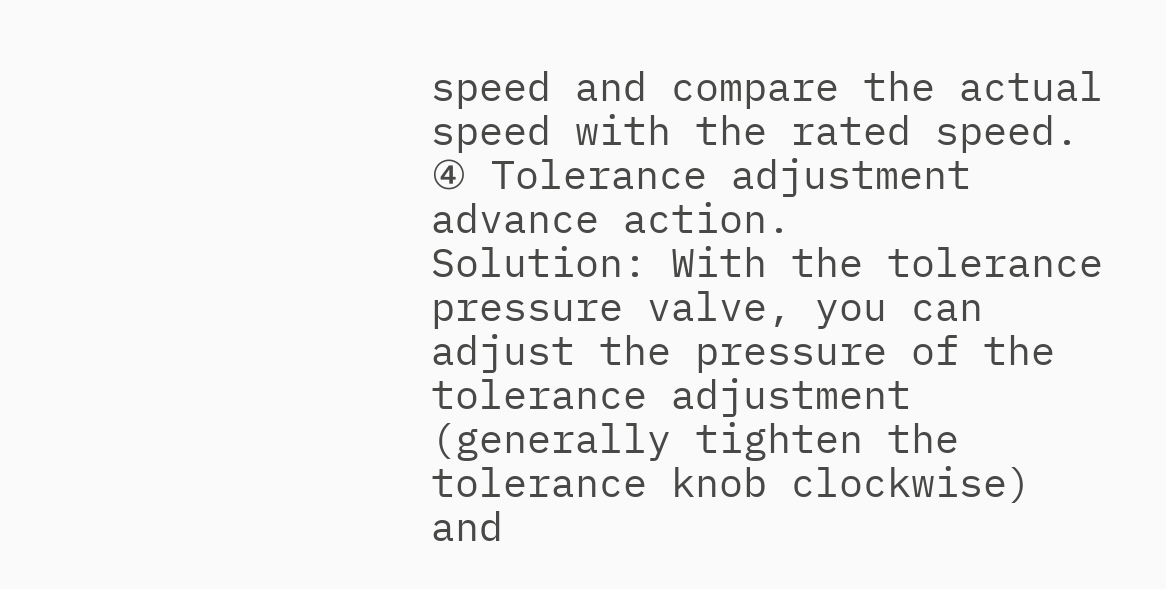speed and compare the actual speed with the rated speed.
④ Tolerance adjustment advance action.
Solution: With the tolerance pressure valve, you can adjust the pressure of the tolerance adjustment (generally tighten the tolerance knob clockwise) and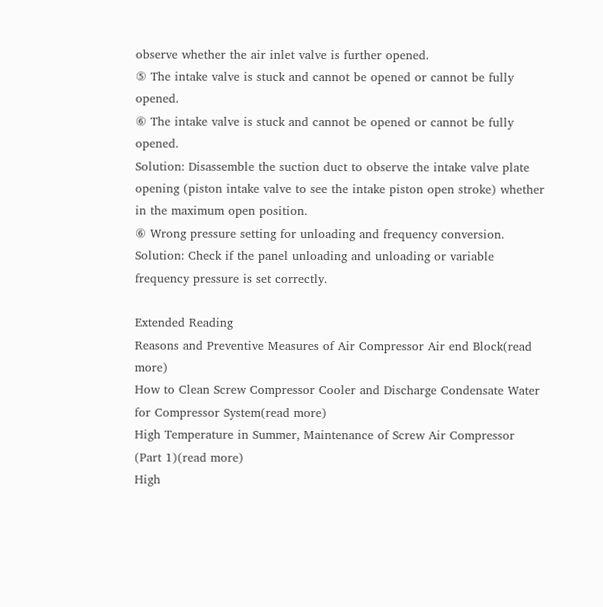observe whether the air inlet valve is further opened.
⑤ The intake valve is stuck and cannot be opened or cannot be fully opened.
⑥ The intake valve is stuck and cannot be opened or cannot be fully opened.
Solution: Disassemble the suction duct to observe the intake valve plate opening (piston intake valve to see the intake piston open stroke) whether in the maximum open position.
⑥ Wrong pressure setting for unloading and frequency conversion.
Solution: Check if the panel unloading and unloading or variable frequency pressure is set correctly.

Extended Reading
Reasons and Preventive Measures of Air Compressor Air end Block(read more)
How to Clean Screw Compressor Cooler and Discharge Condensate Water for Compressor System(read more)
High Temperature in Summer, Maintenance of Screw Air Compressor (Part 1)(read more)
High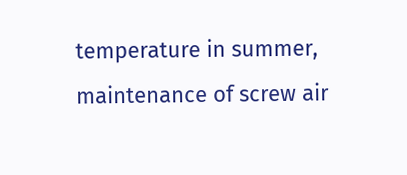temperature in summer, maintenance of screw air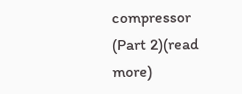compressor (Part 2)(read more)